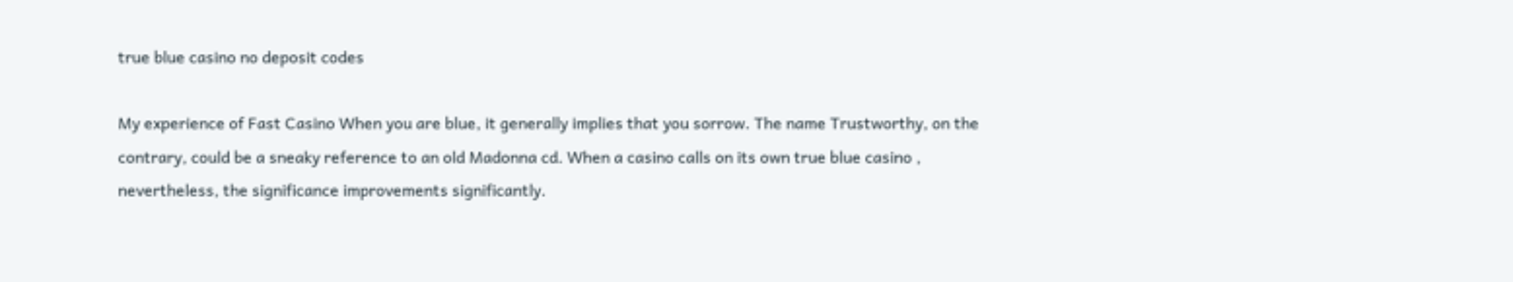true blue casino no deposit codes

My experience of Fast Casino When you are blue, it generally implies that you sorrow. The name Trustworthy, on the contrary, could be a sneaky reference to an old Madonna cd. When a casino calls on its own true blue casino , nevertheless, the significance improvements significantly.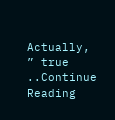Actually, ” true ..Continue Reading